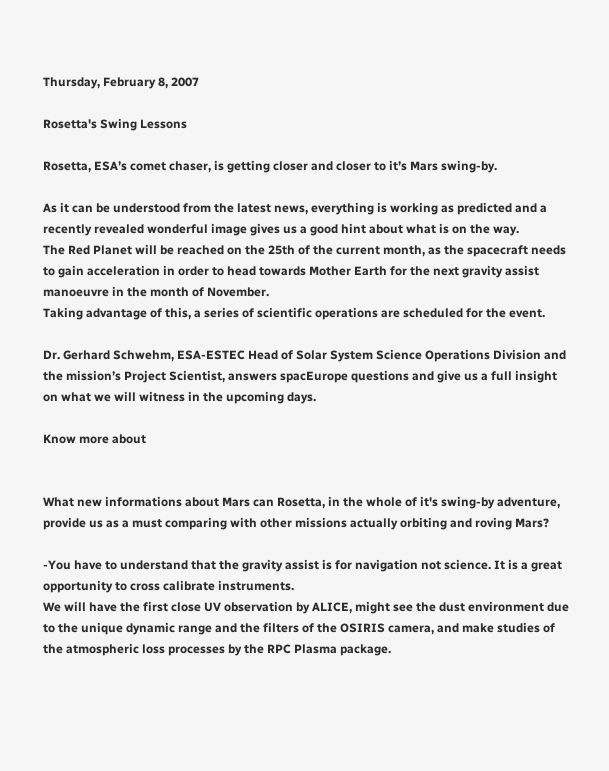Thursday, February 8, 2007

Rosetta's Swing Lessons

Rosetta, ESA’s comet chaser, is getting closer and closer to it’s Mars swing-by.

As it can be understood from the latest news, everything is working as predicted and a recently revealed wonderful image gives us a good hint about what is on the way.
The Red Planet will be reached on the 25th of the current month, as the spacecraft needs to gain acceleration in order to head towards Mother Earth for the next gravity assist manoeuvre in the month of November.
Taking advantage of this, a series of scientific operations are scheduled for the event.

Dr. Gerhard Schwehm, ESA-ESTEC Head of Solar System Science Operations Division and the mission’s Project Scientist, answers spacEurope questions and give us a full insight on what we will witness in the upcoming days.

Know more about


What new informations about Mars can Rosetta, in the whole of it's swing-by adventure, provide us as a must comparing with other missions actually orbiting and roving Mars?

-You have to understand that the gravity assist is for navigation not science. It is a great opportunity to cross calibrate instruments.
We will have the first close UV observation by ALICE, might see the dust environment due to the unique dynamic range and the filters of the OSIRIS camera, and make studies of the atmospheric loss processes by the RPC Plasma package.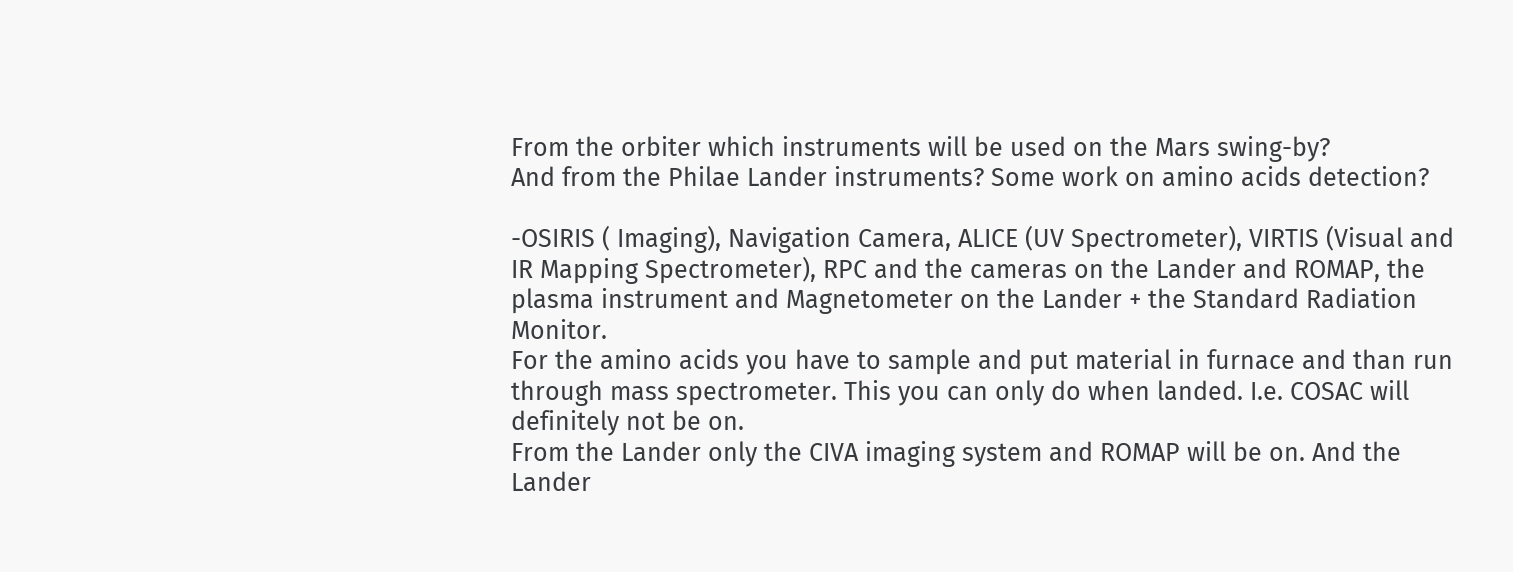From the orbiter which instruments will be used on the Mars swing-by?
And from the Philae Lander instruments? Some work on amino acids detection?

-OSIRIS ( Imaging), Navigation Camera, ALICE (UV Spectrometer), VIRTIS (Visual and IR Mapping Spectrometer), RPC and the cameras on the Lander and ROMAP, the plasma instrument and Magnetometer on the Lander + the Standard Radiation Monitor.
For the amino acids you have to sample and put material in furnace and than run through mass spectrometer. This you can only do when landed. I.e. COSAC will definitely not be on.
From the Lander only the CIVA imaging system and ROMAP will be on. And the Lander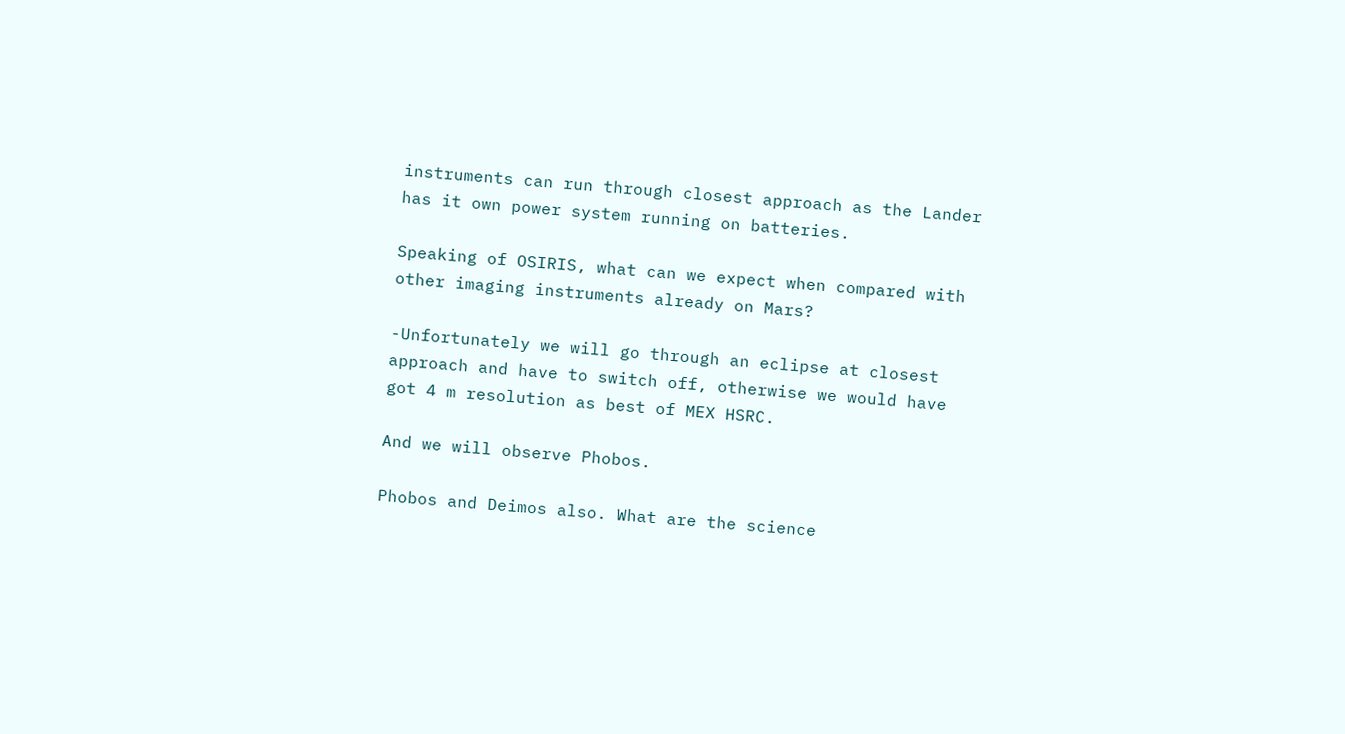instruments can run through closest approach as the Lander has it own power system running on batteries.

Speaking of OSIRIS, what can we expect when compared with other imaging instruments already on Mars?

-Unfortunately we will go through an eclipse at closest approach and have to switch off, otherwise we would have got 4 m resolution as best of MEX HSRC.

And we will observe Phobos.

Phobos and Deimos also. What are the science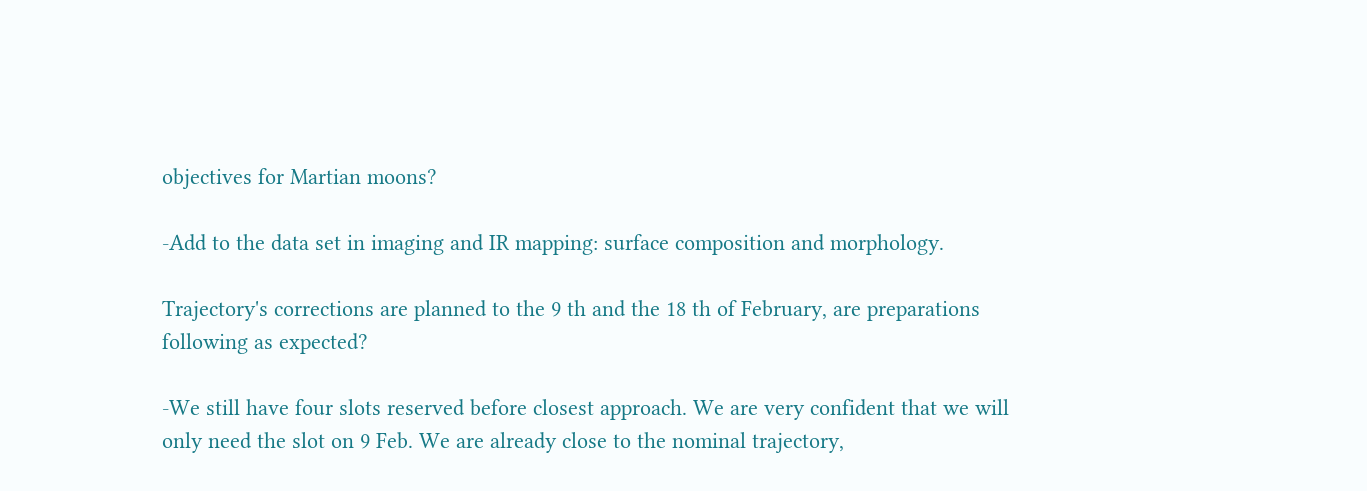objectives for Martian moons?

-Add to the data set in imaging and IR mapping: surface composition and morphology.

Trajectory's corrections are planned to the 9 th and the 18 th of February, are preparations following as expected?

-We still have four slots reserved before closest approach. We are very confident that we will only need the slot on 9 Feb. We are already close to the nominal trajectory,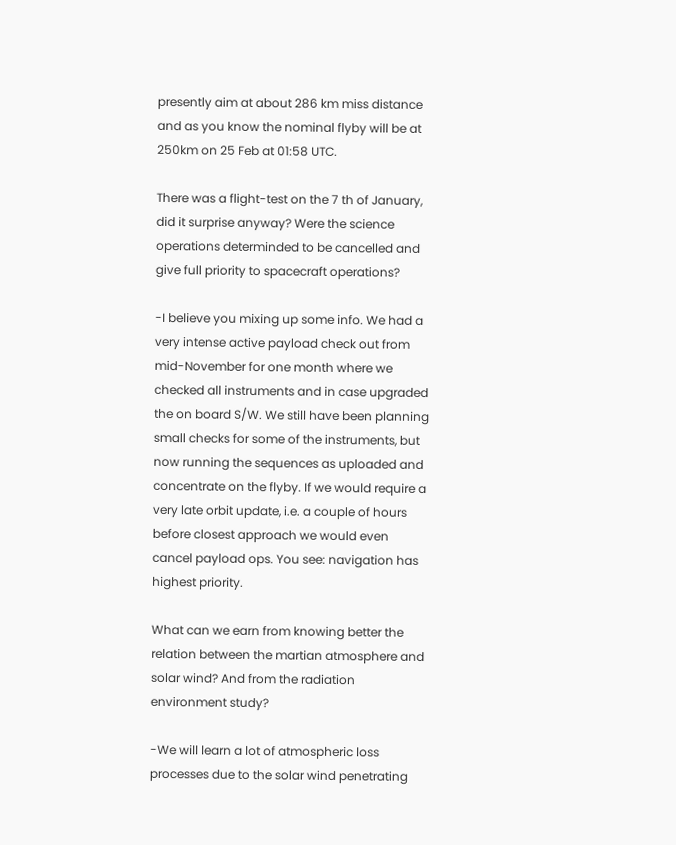presently aim at about 286 km miss distance and as you know the nominal flyby will be at 250km on 25 Feb at 01:58 UTC.

There was a flight-test on the 7 th of January, did it surprise anyway? Were the science operations determinded to be cancelled and give full priority to spacecraft operations?

-I believe you mixing up some info. We had a very intense active payload check out from mid-November for one month where we checked all instruments and in case upgraded the on board S/W. We still have been planning small checks for some of the instruments, but now running the sequences as uploaded and concentrate on the flyby. If we would require a very late orbit update, i.e. a couple of hours before closest approach we would even cancel payload ops. You see: navigation has highest priority.

What can we earn from knowing better the relation between the martian atmosphere and solar wind? And from the radiation environment study?

-We will learn a lot of atmospheric loss processes due to the solar wind penetrating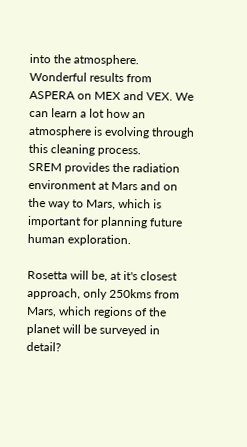into the atmosphere. Wonderful results from ASPERA on MEX and VEX. We can learn a lot how an atmosphere is evolving through this cleaning process.
SREM provides the radiation environment at Mars and on the way to Mars, which is important for planning future human exploration.

Rosetta will be, at it's closest approach, only 250kms from Mars, which regions of the planet will be surveyed in detail?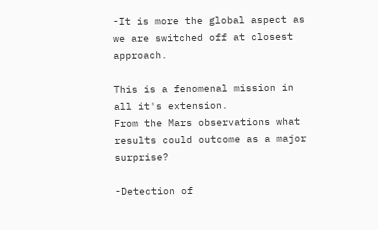-It is more the global aspect as we are switched off at closest approach.

This is a fenomenal mission in all it's extension.
From the Mars observations what results could outcome as a major surprise?

-Detection of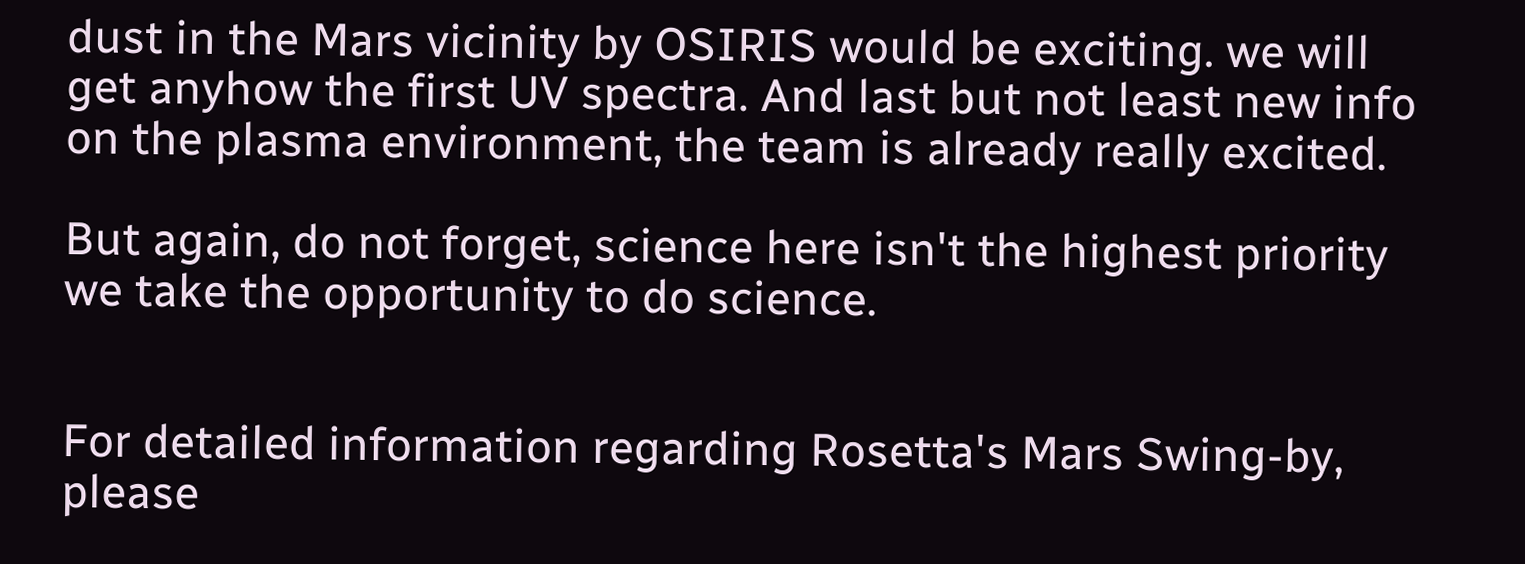dust in the Mars vicinity by OSIRIS would be exciting. we will get anyhow the first UV spectra. And last but not least new info on the plasma environment, the team is already really excited.

But again, do not forget, science here isn't the highest priority we take the opportunity to do science.


For detailed information regarding Rosetta's Mars Swing-by, please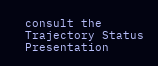consult the Trajectory Status Presentation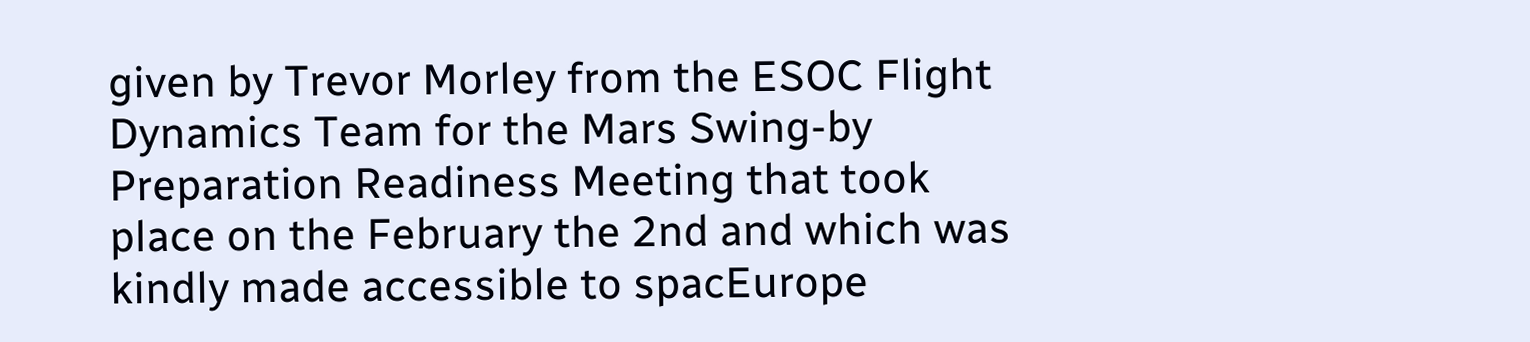given by Trevor Morley from the ESOC Flight Dynamics Team for the Mars Swing-by Preparation Readiness Meeting that took place on the February the 2nd and which was kindly made accessible to spacEurope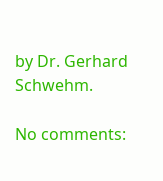by Dr. Gerhard Schwehm.

No comments: